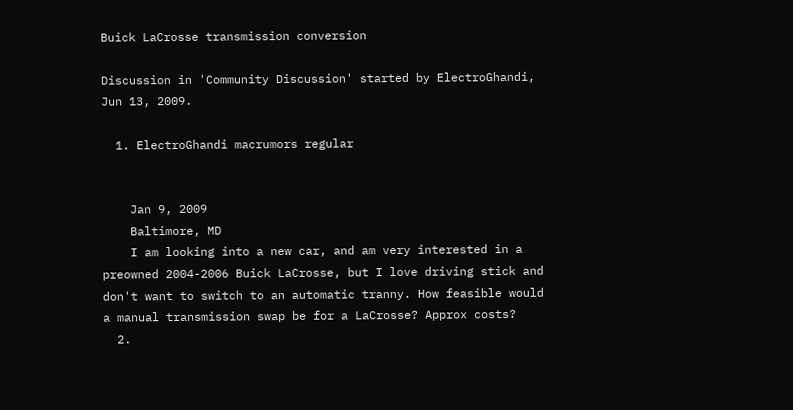Buick LaCrosse transmission conversion

Discussion in 'Community Discussion' started by ElectroGhandi, Jun 13, 2009.

  1. ElectroGhandi macrumors regular


    Jan 9, 2009
    Baltimore, MD
    I am looking into a new car, and am very interested in a preowned 2004-2006 Buick LaCrosse, but I love driving stick and don't want to switch to an automatic tranny. How feasible would a manual transmission swap be for a LaCrosse? Approx costs?
  2.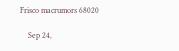Frisco macrumors 68020

    Sep 24,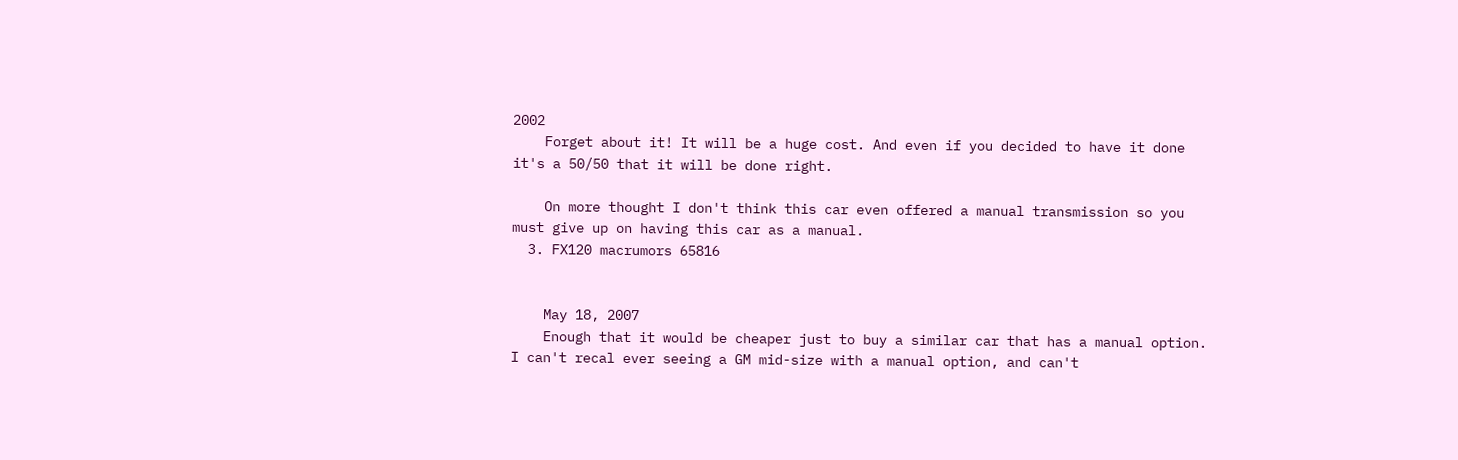2002
    Forget about it! It will be a huge cost. And even if you decided to have it done it's a 50/50 that it will be done right.

    On more thought I don't think this car even offered a manual transmission so you must give up on having this car as a manual.
  3. FX120 macrumors 65816


    May 18, 2007
    Enough that it would be cheaper just to buy a similar car that has a manual option. I can't recal ever seeing a GM mid-size with a manual option, and can't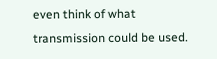even think of what transmission could be used.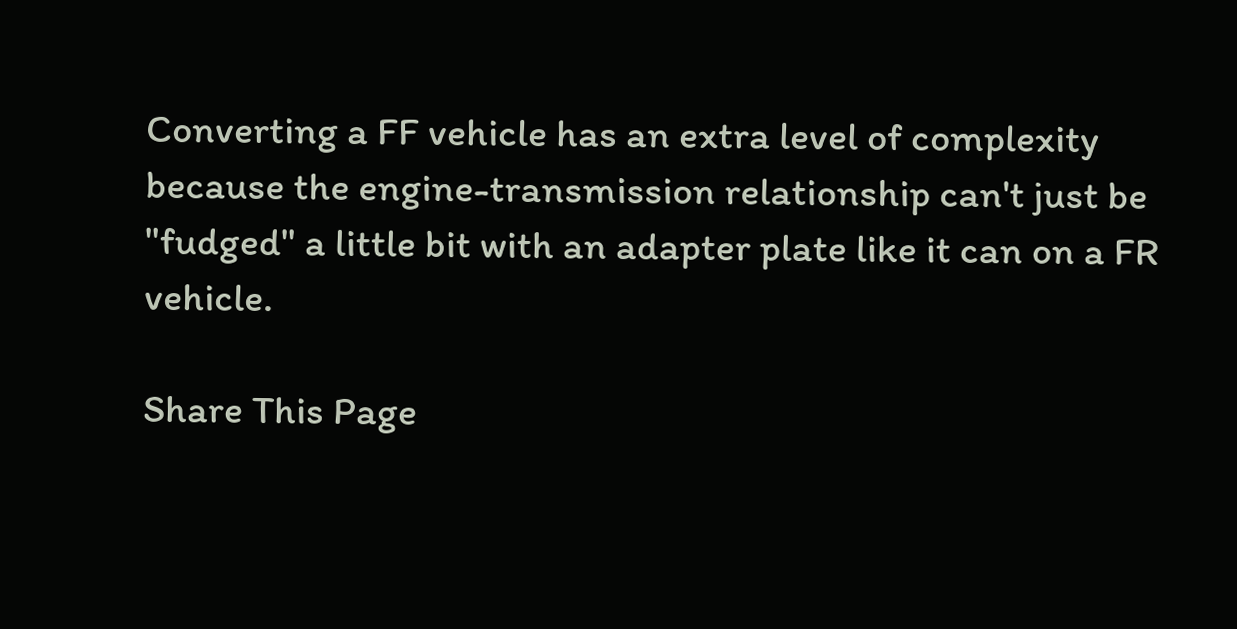Converting a FF vehicle has an extra level of complexity because the engine-transmission relationship can't just be "fudged" a little bit with an adapter plate like it can on a FR vehicle.

Share This Page